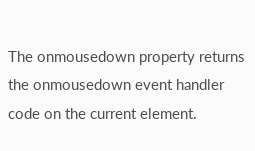The onmousedown property returns the onmousedown event handler code on the current element.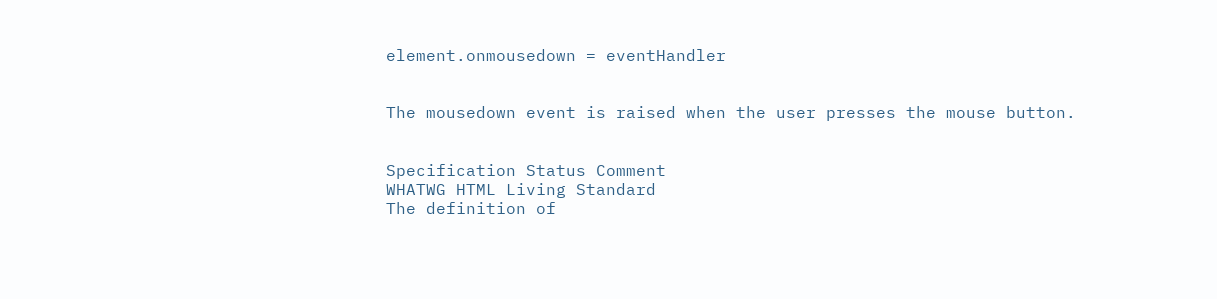element.onmousedown = eventHandler


The mousedown event is raised when the user presses the mouse button.


Specification Status Comment
WHATWG HTML Living Standard
The definition of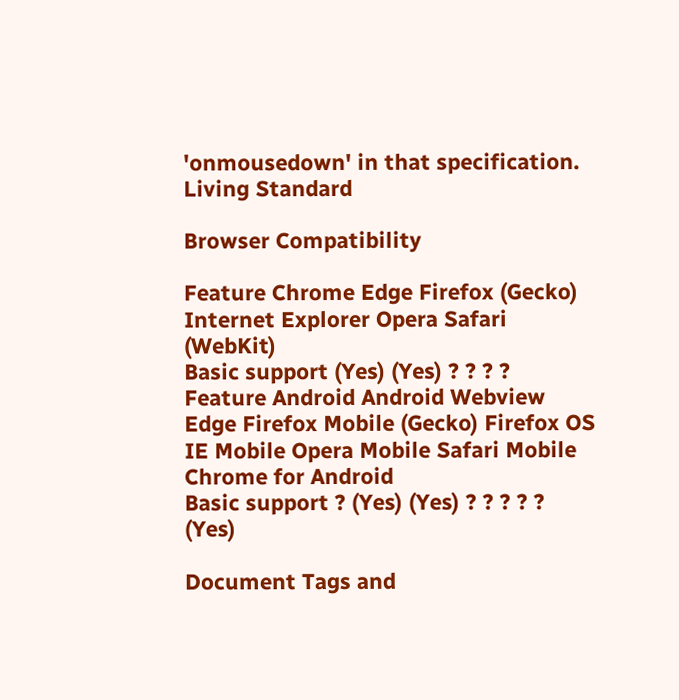'onmousedown' in that specification.
Living Standard

Browser Compatibility

Feature Chrome Edge Firefox (Gecko) Internet Explorer Opera Safari (WebKit)
Basic support (Yes) (Yes) ? ? ? ?
Feature Android Android Webview Edge Firefox Mobile (Gecko) Firefox OS IE Mobile Opera Mobile Safari Mobile Chrome for Android
Basic support ? (Yes) (Yes) ? ? ? ? ? (Yes)

Document Tags and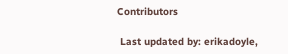Contributors

 Last updated by: erikadoyle,